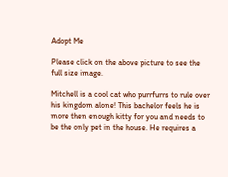Adopt Me

Please click on the above picture to see the full size image.

Mitchell is a cool cat who purrfurrs to rule over his kingdom alone! This bachelor feels he is more then enough kitty for you and needs to be the only pet in the house. He requires a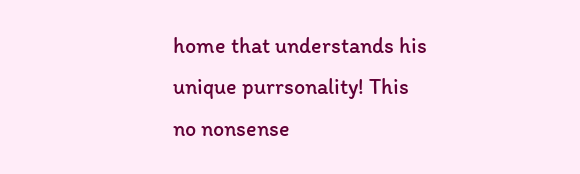home that understands his unique purrsonality! This no nonsense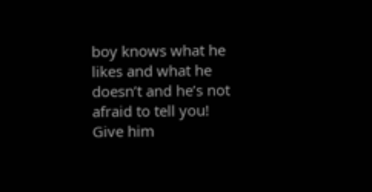boy knows what he likes and what he doesn’t and he’s not afraid to tell you! Give him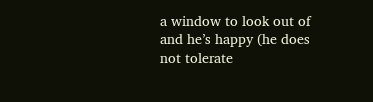a window to look out of and he’s happy (he does not tolerate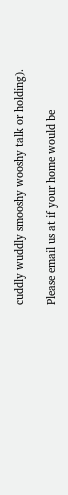cuddly wuddly smooshy wooshy talk or holding).

Please email us at if your home would be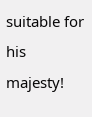suitable for his majesty!